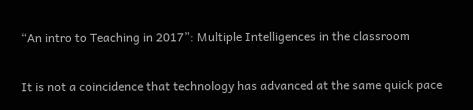“An intro to Teaching in 2017”: Multiple Intelligences in the classroom

It is not a coincidence that technology has advanced at the same quick pace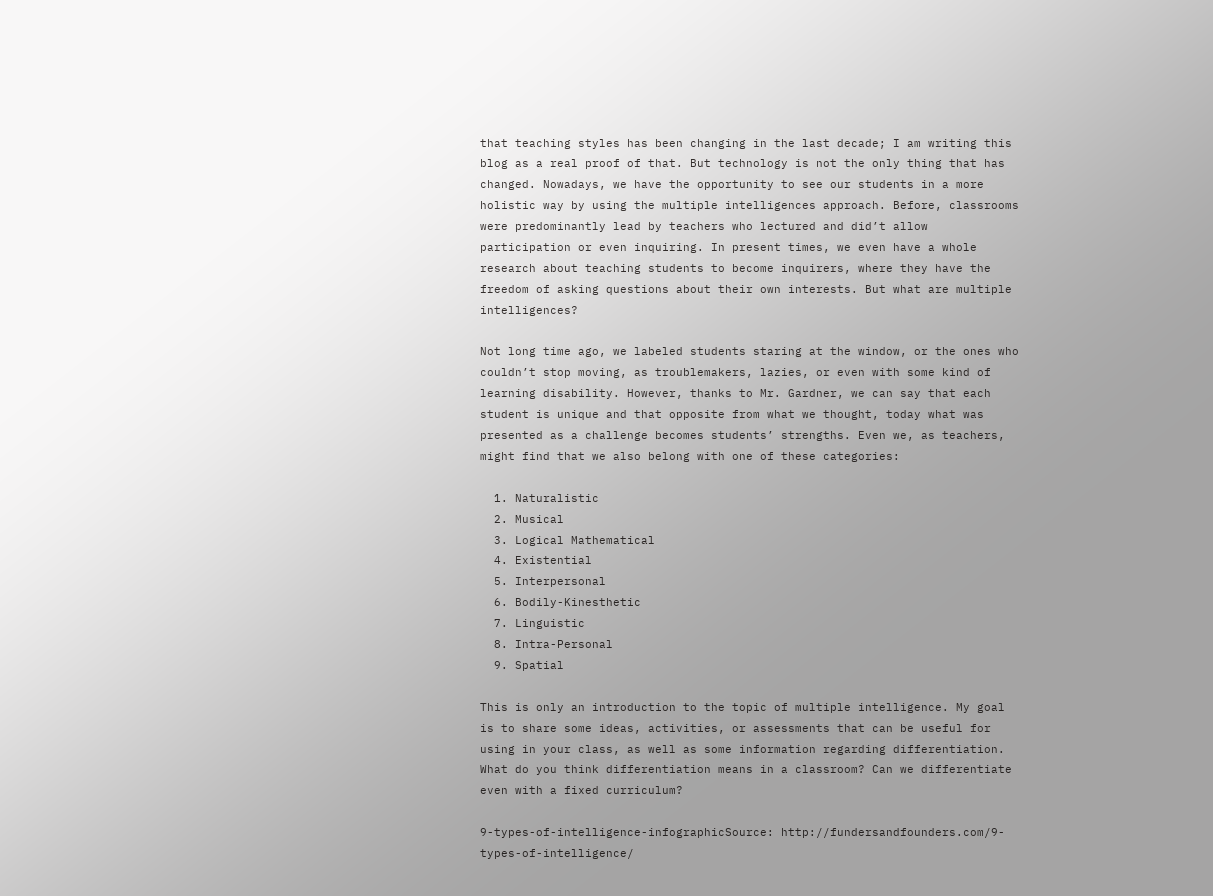that teaching styles has been changing in the last decade; I am writing this blog as a real proof of that. But technology is not the only thing that has changed. Nowadays, we have the opportunity to see our students in a more holistic way by using the multiple intelligences approach. Before, classrooms were predominantly lead by teachers who lectured and did’t allow participation or even inquiring. In present times, we even have a whole research about teaching students to become inquirers, where they have the freedom of asking questions about their own interests. But what are multiple intelligences?

Not long time ago, we labeled students staring at the window, or the ones who couldn’t stop moving, as troublemakers, lazies, or even with some kind of learning disability. However, thanks to Mr. Gardner, we can say that each student is unique and that opposite from what we thought, today what was presented as a challenge becomes students’ strengths. Even we, as teachers, might find that we also belong with one of these categories:

  1. Naturalistic
  2. Musical
  3. Logical Mathematical
  4. Existential
  5. Interpersonal
  6. Bodily-Kinesthetic
  7. Linguistic
  8. Intra-Personal
  9. Spatial

This is only an introduction to the topic of multiple intelligence. My goal is to share some ideas, activities, or assessments that can be useful for using in your class, as well as some information regarding differentiation. What do you think differentiation means in a classroom? Can we differentiate even with a fixed curriculum?

9-types-of-intelligence-infographicSource: http://fundersandfounders.com/9-types-of-intelligence/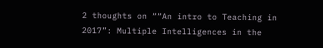2 thoughts on ““An intro to Teaching in 2017”: Multiple Intelligences in the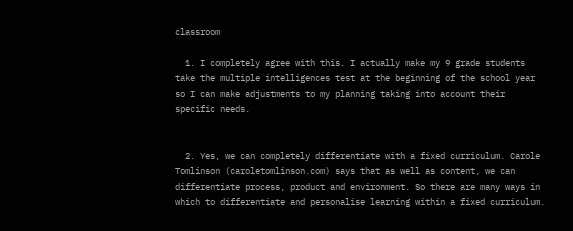classroom

  1. I completely agree with this. I actually make my 9 grade students take the multiple intelligences test at the beginning of the school year so I can make adjustments to my planning taking into account their specific needs.


  2. Yes, we can completely differentiate with a fixed curriculum. Carole Tomlinson (caroletomlinson.com) says that as well as content, we can differentiate process, product and environment. So there are many ways in which to differentiate and personalise learning within a fixed curriculum.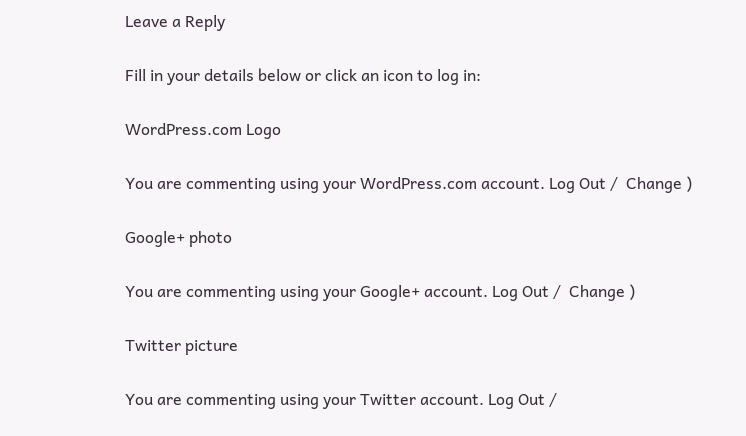Leave a Reply

Fill in your details below or click an icon to log in:

WordPress.com Logo

You are commenting using your WordPress.com account. Log Out /  Change )

Google+ photo

You are commenting using your Google+ account. Log Out /  Change )

Twitter picture

You are commenting using your Twitter account. Log Out /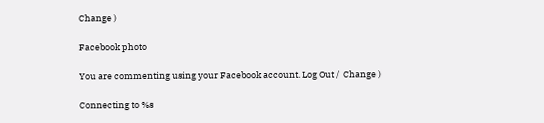Change )

Facebook photo

You are commenting using your Facebook account. Log Out /  Change )

Connecting to %s